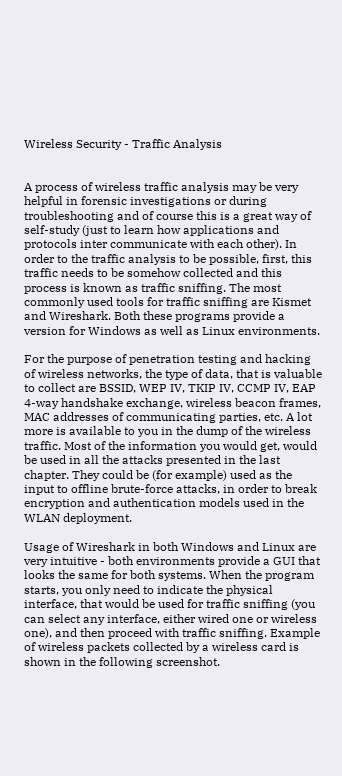Wireless Security - Traffic Analysis


A process of wireless traffic analysis may be very helpful in forensic investigations or during troubleshooting and of course this is a great way of self-study (just to learn how applications and protocols inter communicate with each other). In order to the traffic analysis to be possible, first, this traffic needs to be somehow collected and this process is known as traffic sniffing. The most commonly used tools for traffic sniffing are Kismet and Wireshark. Both these programs provide a version for Windows as well as Linux environments.

For the purpose of penetration testing and hacking of wireless networks, the type of data, that is valuable to collect are BSSID, WEP IV, TKIP IV, CCMP IV, EAP 4-way handshake exchange, wireless beacon frames, MAC addresses of communicating parties, etc. A lot more is available to you in the dump of the wireless traffic. Most of the information you would get, would be used in all the attacks presented in the last chapter. They could be (for example) used as the input to offline brute-force attacks, in order to break encryption and authentication models used in the WLAN deployment.

Usage of Wireshark in both Windows and Linux are very intuitive - both environments provide a GUI that looks the same for both systems. When the program starts, you only need to indicate the physical interface, that would be used for traffic sniffing (you can select any interface, either wired one or wireless one), and then proceed with traffic sniffing. Example of wireless packets collected by a wireless card is shown in the following screenshot.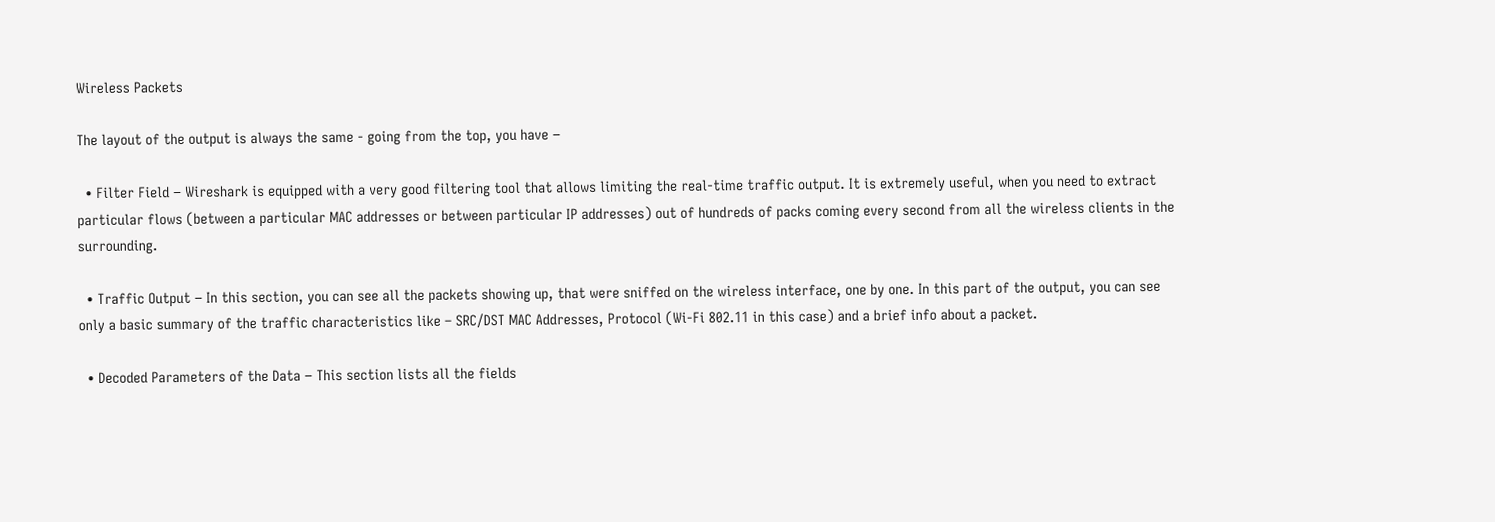Wireless Packets

The layout of the output is always the same - going from the top, you have −

  • Filter Field − Wireshark is equipped with a very good filtering tool that allows limiting the real-time traffic output. It is extremely useful, when you need to extract particular flows (between a particular MAC addresses or between particular IP addresses) out of hundreds of packs coming every second from all the wireless clients in the surrounding.

  • Traffic Output − In this section, you can see all the packets showing up, that were sniffed on the wireless interface, one by one. In this part of the output, you can see only a basic summary of the traffic characteristics like – SRC/DST MAC Addresses, Protocol (Wi-Fi 802.11 in this case) and a brief info about a packet.

  • Decoded Parameters of the Data − This section lists all the fields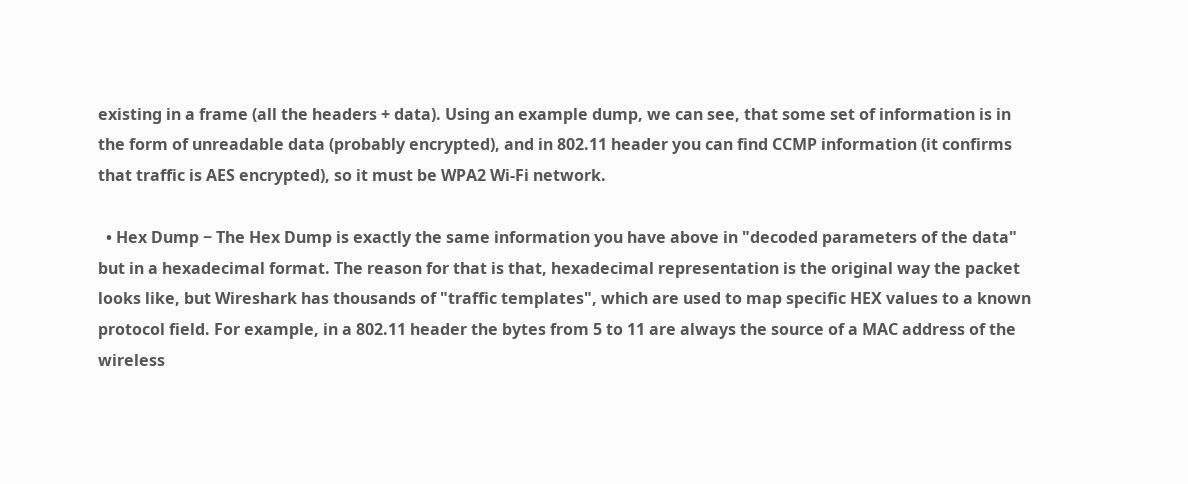existing in a frame (all the headers + data). Using an example dump, we can see, that some set of information is in the form of unreadable data (probably encrypted), and in 802.11 header you can find CCMP information (it confirms that traffic is AES encrypted), so it must be WPA2 Wi-Fi network.

  • Hex Dump − The Hex Dump is exactly the same information you have above in "decoded parameters of the data" but in a hexadecimal format. The reason for that is that, hexadecimal representation is the original way the packet looks like, but Wireshark has thousands of "traffic templates", which are used to map specific HEX values to a known protocol field. For example, in a 802.11 header the bytes from 5 to 11 are always the source of a MAC address of the wireless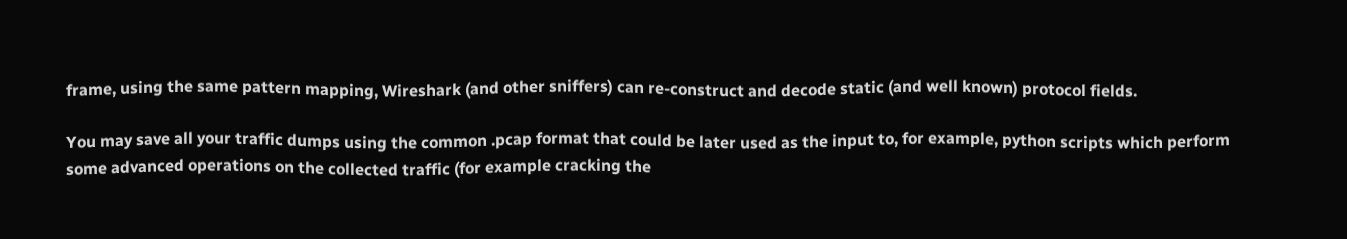frame, using the same pattern mapping, Wireshark (and other sniffers) can re-construct and decode static (and well known) protocol fields.

You may save all your traffic dumps using the common .pcap format that could be later used as the input to, for example, python scripts which perform some advanced operations on the collected traffic (for example cracking the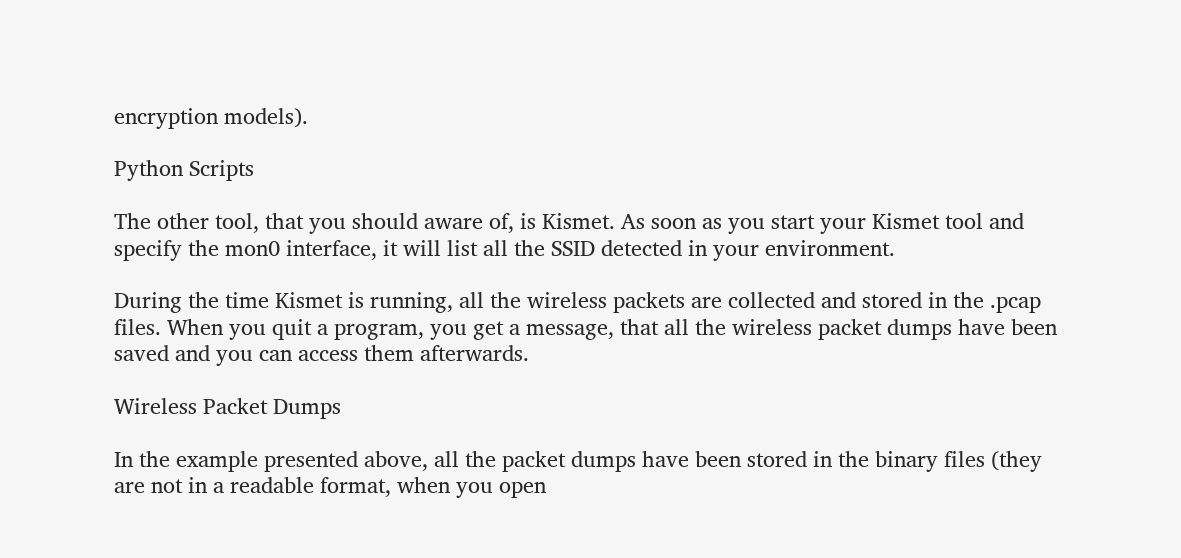encryption models).

Python Scripts

The other tool, that you should aware of, is Kismet. As soon as you start your Kismet tool and specify the mon0 interface, it will list all the SSID detected in your environment.

During the time Kismet is running, all the wireless packets are collected and stored in the .pcap files. When you quit a program, you get a message, that all the wireless packet dumps have been saved and you can access them afterwards.

Wireless Packet Dumps

In the example presented above, all the packet dumps have been stored in the binary files (they are not in a readable format, when you open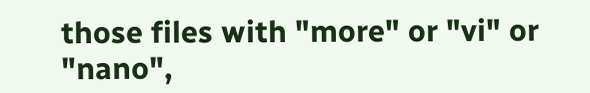those files with "more" or "vi" or "nano",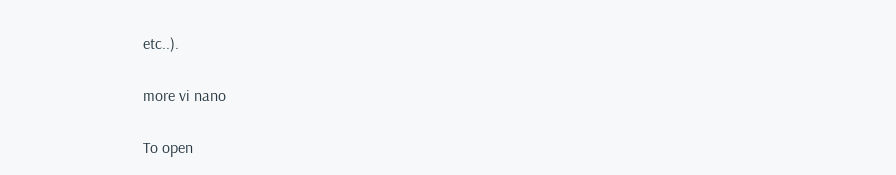etc..).

more vi nano

To open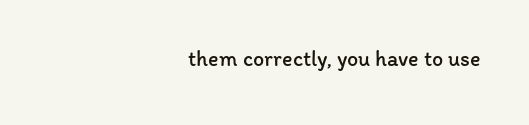them correctly, you have to use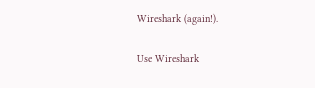Wireshark (again!).

Use Wireshark